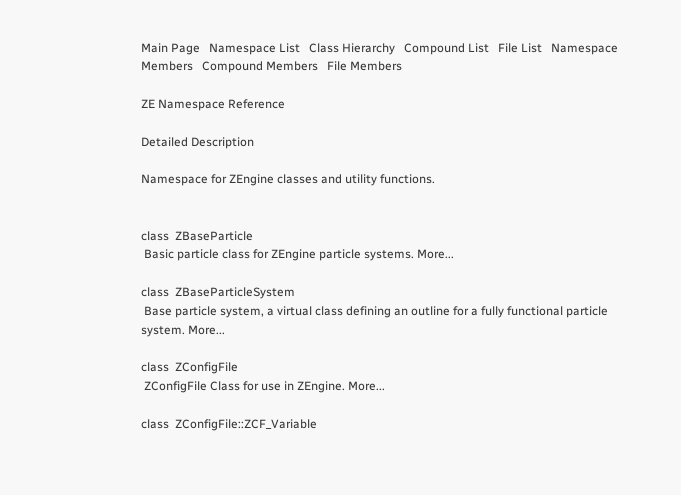Main Page   Namespace List   Class Hierarchy   Compound List   File List   Namespace Members   Compound Members   File Members

ZE Namespace Reference

Detailed Description

Namespace for ZEngine classes and utility functions.


class  ZBaseParticle
 Basic particle class for ZEngine particle systems. More...

class  ZBaseParticleSystem
 Base particle system, a virtual class defining an outline for a fully functional particle system. More...

class  ZConfigFile
 ZConfigFile Class for use in ZEngine. More...

class  ZConfigFile::ZCF_Variable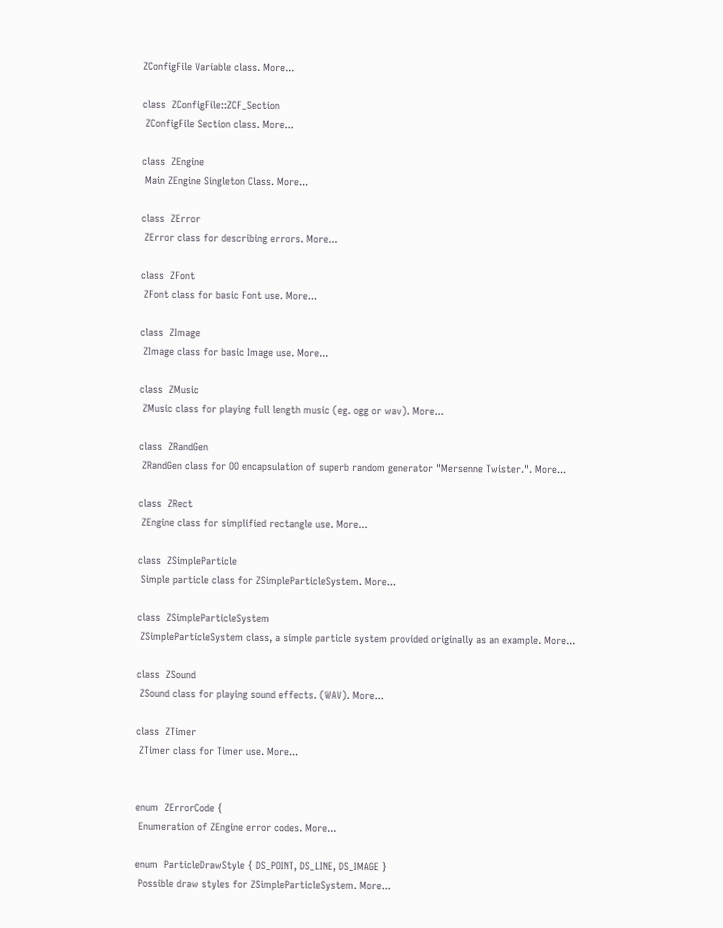ZConfigFile Variable class. More...

class  ZConfigFile::ZCF_Section
 ZConfigFile Section class. More...

class  ZEngine
 Main ZEngine Singleton Class. More...

class  ZError
 ZError class for describing errors. More...

class  ZFont
 ZFont class for basic Font use. More...

class  ZImage
 ZImage class for basic Image use. More...

class  ZMusic
 ZMusic class for playing full length music (eg. ogg or wav). More...

class  ZRandGen
 ZRandGen class for OO encapsulation of superb random generator "Mersenne Twister.". More...

class  ZRect
 ZEngine class for simplified rectangle use. More...

class  ZSimpleParticle
 Simple particle class for ZSimpleParticleSystem. More...

class  ZSimpleParticleSystem
 ZSimpleParticleSystem class, a simple particle system provided originally as an example. More...

class  ZSound
 ZSound class for playing sound effects. (WAV). More...

class  ZTimer
 ZTimer class for Timer use. More...


enum  ZErrorCode {
 Enumeration of ZEngine error codes. More...

enum  ParticleDrawStyle { DS_POINT, DS_LINE, DS_IMAGE }
 Possible draw styles for ZSimpleParticleSystem. More...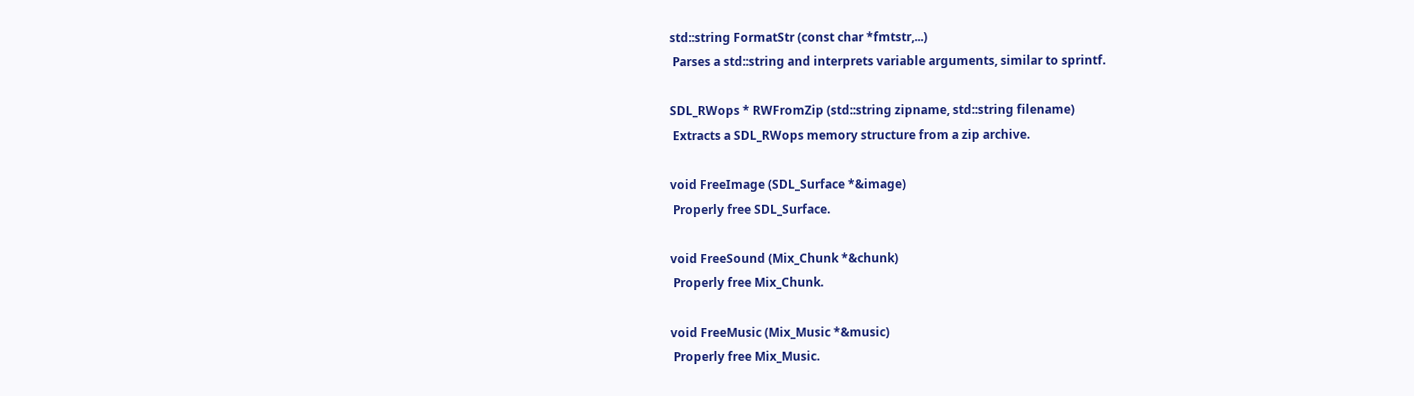std::string FormatStr (const char *fmtstr,...)
 Parses a std::string and interprets variable arguments, similar to sprintf.

SDL_RWops * RWFromZip (std::string zipname, std::string filename)
 Extracts a SDL_RWops memory structure from a zip archive.

void FreeImage (SDL_Surface *&image)
 Properly free SDL_Surface.

void FreeSound (Mix_Chunk *&chunk)
 Properly free Mix_Chunk.

void FreeMusic (Mix_Music *&music)
 Properly free Mix_Music.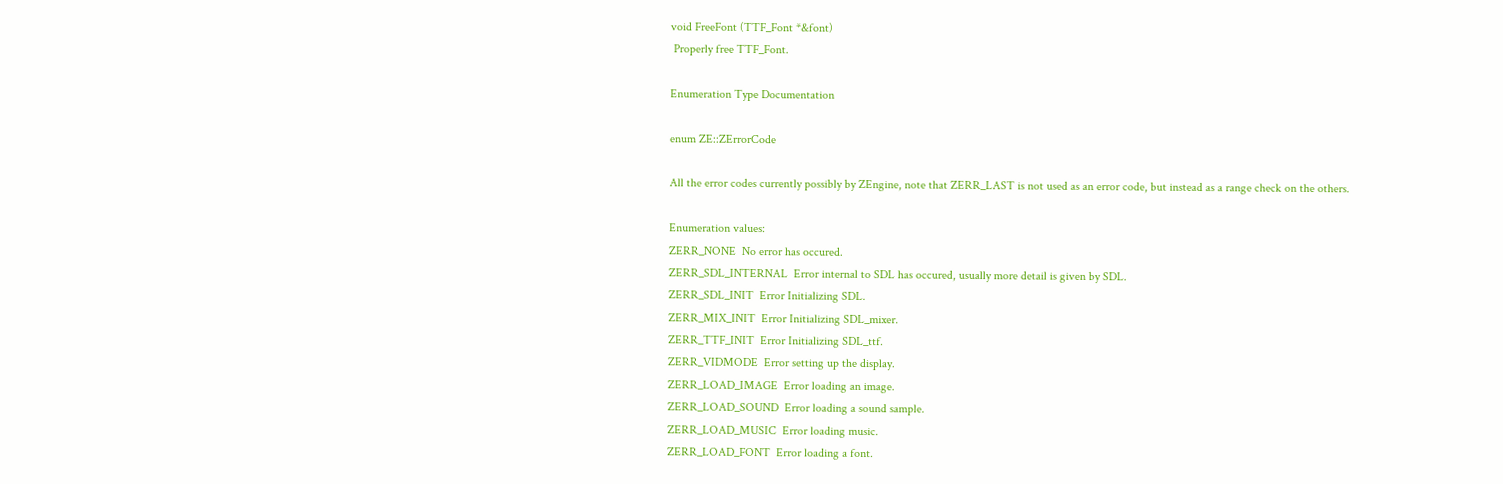void FreeFont (TTF_Font *&font)
 Properly free TTF_Font.

Enumeration Type Documentation

enum ZE::ZErrorCode

All the error codes currently possibly by ZEngine, note that ZERR_LAST is not used as an error code, but instead as a range check on the others.

Enumeration values:
ZERR_NONE  No error has occured.
ZERR_SDL_INTERNAL  Error internal to SDL has occured, usually more detail is given by SDL.
ZERR_SDL_INIT  Error Initializing SDL.
ZERR_MIX_INIT  Error Initializing SDL_mixer.
ZERR_TTF_INIT  Error Initializing SDL_ttf.
ZERR_VIDMODE  Error setting up the display.
ZERR_LOAD_IMAGE  Error loading an image.
ZERR_LOAD_SOUND  Error loading a sound sample.
ZERR_LOAD_MUSIC  Error loading music.
ZERR_LOAD_FONT  Error loading a font.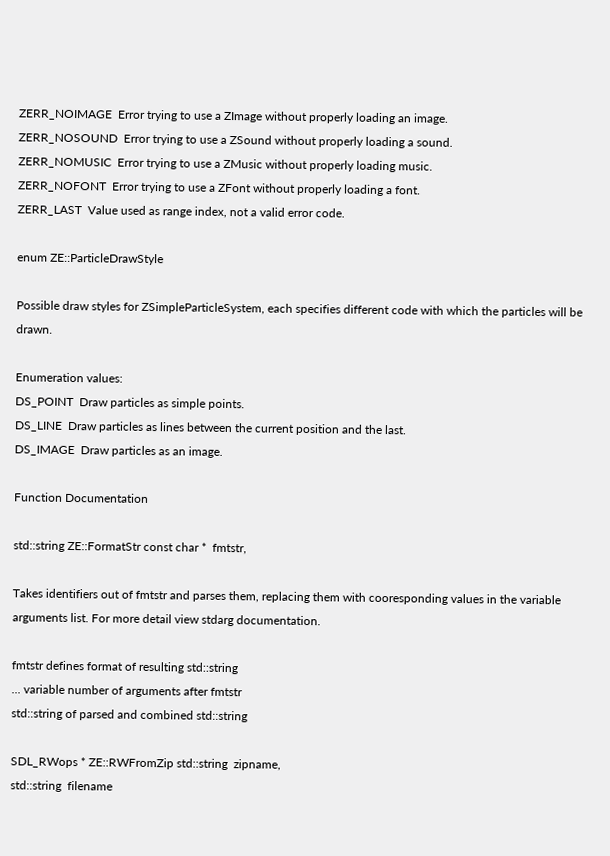ZERR_NOIMAGE  Error trying to use a ZImage without properly loading an image.
ZERR_NOSOUND  Error trying to use a ZSound without properly loading a sound.
ZERR_NOMUSIC  Error trying to use a ZMusic without properly loading music.
ZERR_NOFONT  Error trying to use a ZFont without properly loading a font.
ZERR_LAST  Value used as range index, not a valid error code.

enum ZE::ParticleDrawStyle

Possible draw styles for ZSimpleParticleSystem, each specifies different code with which the particles will be drawn.

Enumeration values:
DS_POINT  Draw particles as simple points.
DS_LINE  Draw particles as lines between the current position and the last.
DS_IMAGE  Draw particles as an image.

Function Documentation

std::string ZE::FormatStr const char *  fmtstr,

Takes identifiers out of fmtstr and parses them, replacing them with cooresponding values in the variable arguments list. For more detail view stdarg documentation.

fmtstr defines format of resulting std::string
... variable number of arguments after fmtstr
std::string of parsed and combined std::string

SDL_RWops * ZE::RWFromZip std::string  zipname,
std::string  filename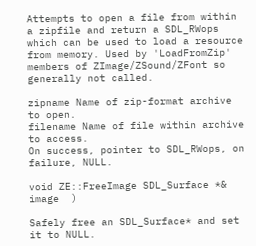Attempts to open a file from within a zipfile and return a SDL_RWops which can be used to load a resource from memory. Used by 'LoadFromZip' members of ZImage/ZSound/ZFont so generally not called.

zipname Name of zip-format archive to open.
filename Name of file within archive to access.
On success, pointer to SDL_RWops, on failure, NULL.

void ZE::FreeImage SDL_Surface *&  image  )

Safely free an SDL_Surface* and set it to NULL.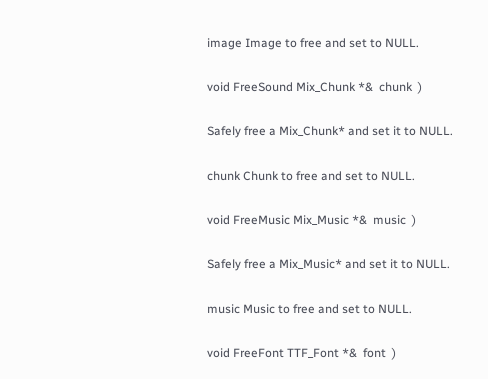image Image to free and set to NULL.

void FreeSound Mix_Chunk *&  chunk  )

Safely free a Mix_Chunk* and set it to NULL.

chunk Chunk to free and set to NULL.

void FreeMusic Mix_Music *&  music  )

Safely free a Mix_Music* and set it to NULL.

music Music to free and set to NULL.

void FreeFont TTF_Font *&  font  )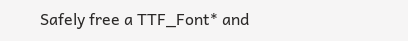Safely free a TTF_Font* and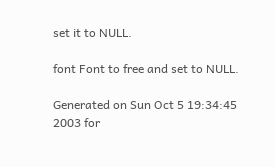set it to NULL.

font Font to free and set to NULL.

Generated on Sun Oct 5 19:34:45 2003 for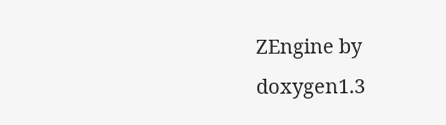ZEngine by doxygen1.3